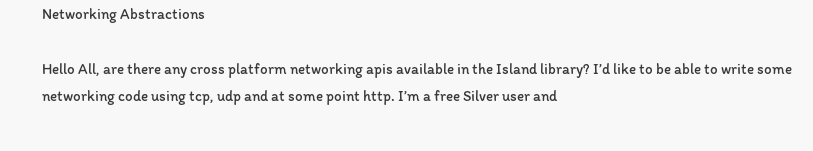Networking Abstractions

Hello All, are there any cross platform networking apis available in the Island library? I’d like to be able to write some networking code using tcp, udp and at some point http. I’m a free Silver user and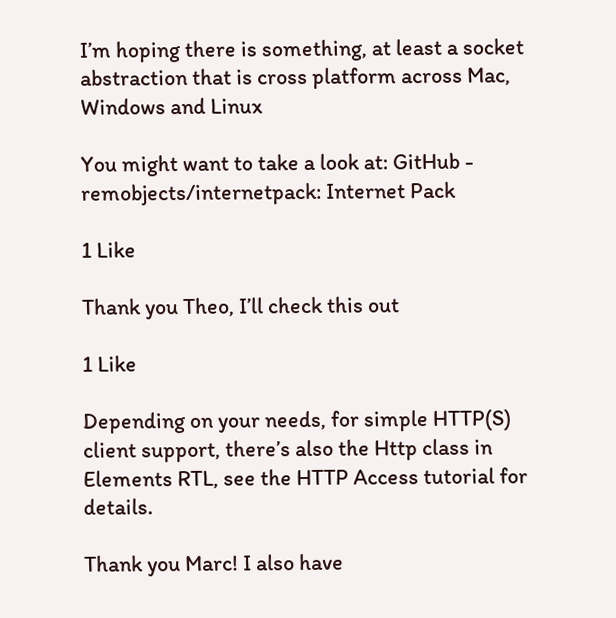I’m hoping there is something, at least a socket abstraction that is cross platform across Mac, Windows and Linux

You might want to take a look at: GitHub - remobjects/internetpack: Internet Pack

1 Like

Thank you Theo, I’ll check this out

1 Like

Depending on your needs, for simple HTTP(S) client support, there’s also the Http class in Elements RTL, see the HTTP Access tutorial for details.

Thank you Marc! I also have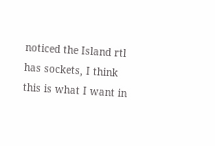noticed the Island rtl has sockets, I think this is what I want in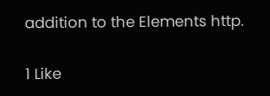addition to the Elements http.

1 Like